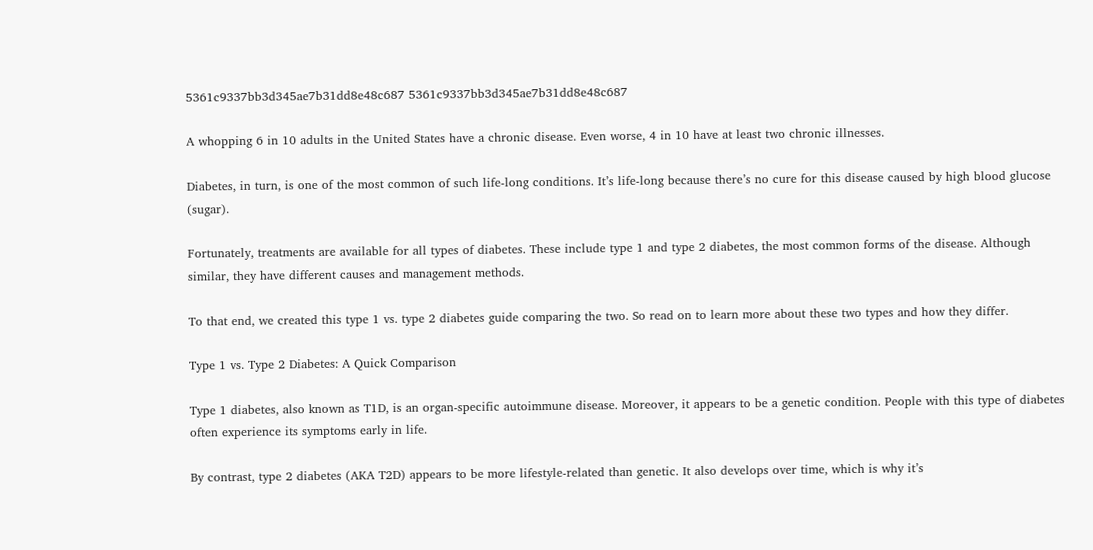5361c9337bb3d345ae7b31dd8e48c687 5361c9337bb3d345ae7b31dd8e48c687

A whopping 6 in 10 adults in the United States have a chronic disease. Even worse, 4 in 10 have at least two chronic illnesses.

Diabetes, in turn, is one of the most common of such life-long conditions. It’s life-long because there’s no cure for this disease caused by high blood glucose (sugar).

Fortunately, treatments are available for all types of diabetes. These include type 1 and type 2 diabetes, the most common forms of the disease. Although similar, they have different causes and management methods.

To that end, we created this type 1 vs. type 2 diabetes guide comparing the two. So read on to learn more about these two types and how they differ.

Type 1 vs. Type 2 Diabetes: A Quick Comparison

Type 1 diabetes, also known as T1D, is an organ-specific autoimmune disease. Moreover, it appears to be a genetic condition. People with this type of diabetes often experience its symptoms early in life.

By contrast, type 2 diabetes (AKA T2D) appears to be more lifestyle-related than genetic. It also develops over time, which is why it’s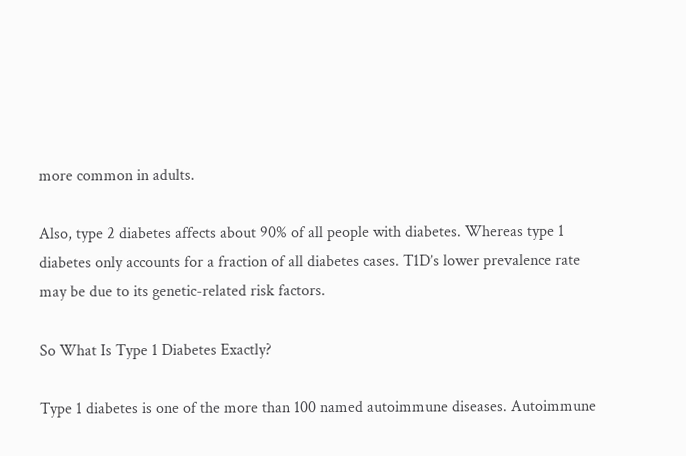more common in adults.

Also, type 2 diabetes affects about 90% of all people with diabetes. Whereas type 1 diabetes only accounts for a fraction of all diabetes cases. T1D’s lower prevalence rate may be due to its genetic-related risk factors.

So What Is Type 1 Diabetes Exactly?

Type 1 diabetes is one of the more than 100 named autoimmune diseases. Autoimmune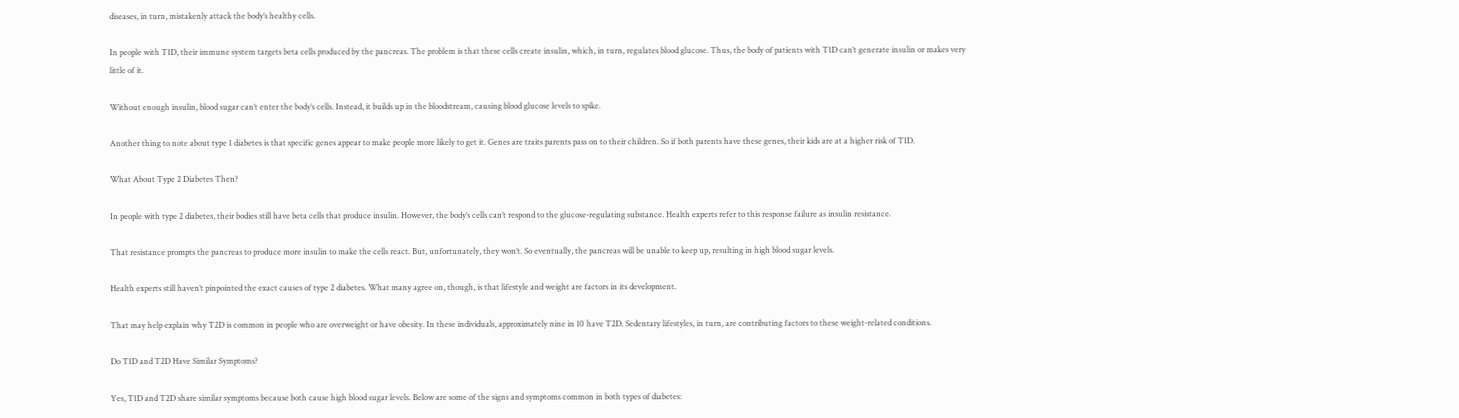diseases, in turn, mistakenly attack the body’s healthy cells.

In people with T1D, their immune system targets beta cells produced by the pancreas. The problem is that these cells create insulin, which, in turn, regulates blood glucose. Thus, the body of patients with T1D can’t generate insulin or makes very little of it.

Without enough insulin, blood sugar can’t enter the body’s cells. Instead, it builds up in the bloodstream, causing blood glucose levels to spike.

Another thing to note about type 1 diabetes is that specific genes appear to make people more likely to get it. Genes are traits parents pass on to their children. So if both parents have these genes, their kids are at a higher risk of T1D.

What About Type 2 Diabetes Then?

In people with type 2 diabetes, their bodies still have beta cells that produce insulin. However, the body’s cells can’t respond to the glucose-regulating substance. Health experts refer to this response failure as insulin resistance.

That resistance prompts the pancreas to produce more insulin to make the cells react. But, unfortunately, they won’t. So eventually, the pancreas will be unable to keep up, resulting in high blood sugar levels.

Health experts still haven’t pinpointed the exact causes of type 2 diabetes. What many agree on, though, is that lifestyle and weight are factors in its development.

That may help explain why T2D is common in people who are overweight or have obesity. In these individuals, approximately nine in 10 have T2D. Sedentary lifestyles, in turn, are contributing factors to these weight-related conditions.

Do T1D and T2D Have Similar Symptoms?

Yes, T1D and T2D share similar symptoms because both cause high blood sugar levels. Below are some of the signs and symptoms common in both types of diabetes: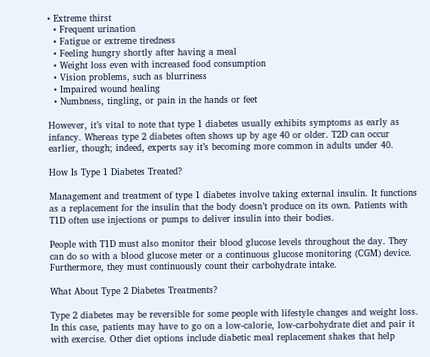• Extreme thirst
  • Frequent urination
  • Fatigue or extreme tiredness
  • Feeling hungry shortly after having a meal
  • Weight loss even with increased food consumption
  • Vision problems, such as blurriness
  • Impaired wound healing
  • Numbness, tingling, or pain in the hands or feet

However, it’s vital to note that type 1 diabetes usually exhibits symptoms as early as infancy. Whereas type 2 diabetes often shows up by age 40 or older. T2D can occur earlier, though; indeed, experts say it’s becoming more common in adults under 40.

How Is Type 1 Diabetes Treated?

Management and treatment of type 1 diabetes involve taking external insulin. It functions as a replacement for the insulin that the body doesn’t produce on its own. Patients with T1D often use injections or pumps to deliver insulin into their bodies.

People with T1D must also monitor their blood glucose levels throughout the day. They can do so with a blood glucose meter or a continuous glucose monitoring (CGM) device. Furthermore, they must continuously count their carbohydrate intake.

What About Type 2 Diabetes Treatments?

Type 2 diabetes may be reversible for some people with lifestyle changes and weight loss. In this case, patients may have to go on a low-calorie, low-carbohydrate diet and pair it with exercise. Other diet options include diabetic meal replacement shakes that help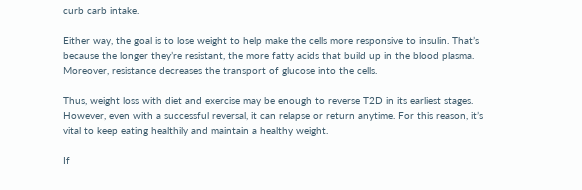curb carb intake.

Either way, the goal is to lose weight to help make the cells more responsive to insulin. That’s because the longer they’re resistant, the more fatty acids that build up in the blood plasma. Moreover, resistance decreases the transport of glucose into the cells.

Thus, weight loss with diet and exercise may be enough to reverse T2D in its earliest stages. However, even with a successful reversal, it can relapse or return anytime. For this reason, it’s vital to keep eating healthily and maintain a healthy weight.

If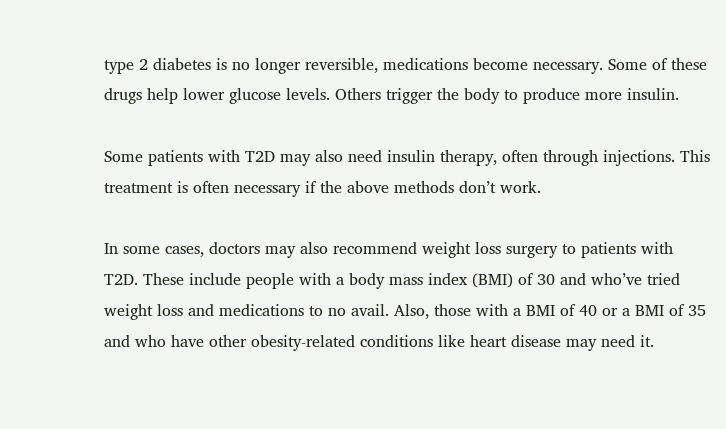type 2 diabetes is no longer reversible, medications become necessary. Some of these drugs help lower glucose levels. Others trigger the body to produce more insulin.

Some patients with T2D may also need insulin therapy, often through injections. This treatment is often necessary if the above methods don’t work.

In some cases, doctors may also recommend weight loss surgery to patients with T2D. These include people with a body mass index (BMI) of 30 and who’ve tried weight loss and medications to no avail. Also, those with a BMI of 40 or a BMI of 35 and who have other obesity-related conditions like heart disease may need it.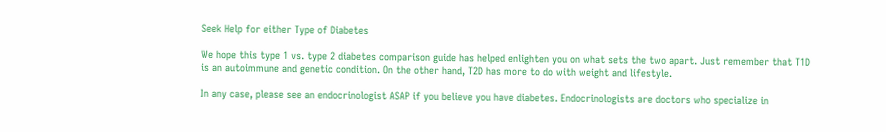Seek Help for either Type of Diabetes

We hope this type 1 vs. type 2 diabetes comparison guide has helped enlighten you on what sets the two apart. Just remember that T1D is an autoimmune and genetic condition. On the other hand, T2D has more to do with weight and lifestyle.

In any case, please see an endocrinologist ASAP if you believe you have diabetes. Endocrinologists are doctors who specialize in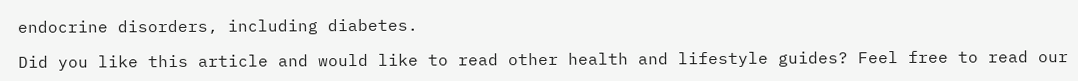endocrine disorders, including diabetes.

Did you like this article and would like to read other health and lifestyle guides? Feel free to read our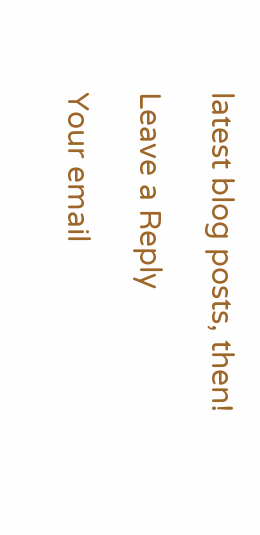latest blog posts, then!

Leave a Reply

Your email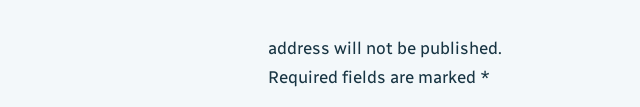address will not be published. Required fields are marked *